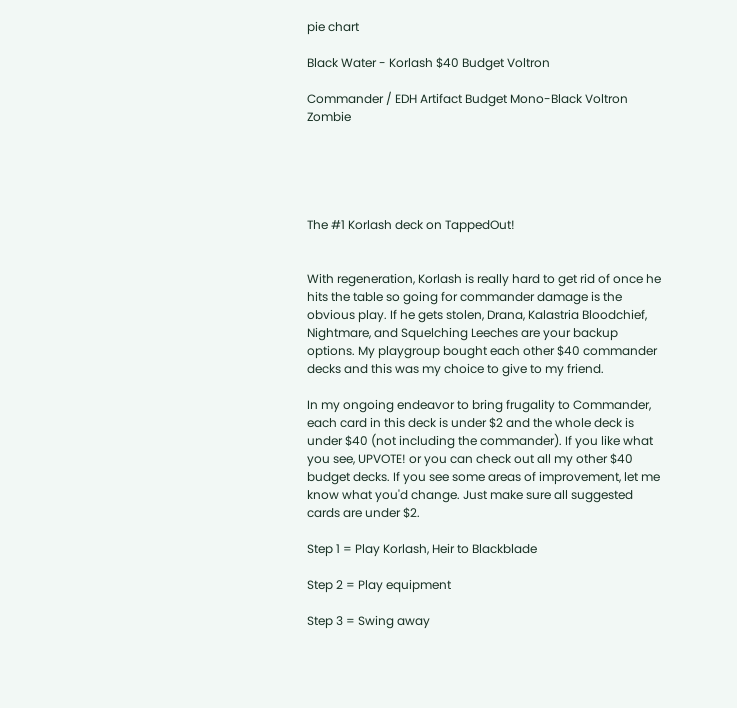pie chart

Black Water - Korlash $40 Budget Voltron

Commander / EDH Artifact Budget Mono-Black Voltron Zombie





The #1 Korlash deck on TappedOut!


With regeneration, Korlash is really hard to get rid of once he hits the table so going for commander damage is the obvious play. If he gets stolen, Drana, Kalastria Bloodchief, Nightmare, and Squelching Leeches are your backup options. My playgroup bought each other $40 commander decks and this was my choice to give to my friend.

In my ongoing endeavor to bring frugality to Commander, each card in this deck is under $2 and the whole deck is under $40 (not including the commander). If you like what you see, UPVOTE! or you can check out all my other $40 budget decks. If you see some areas of improvement, let me know what you'd change. Just make sure all suggested cards are under $2.

Step 1 = Play Korlash, Heir to Blackblade

Step 2 = Play equipment

Step 3 = Swing away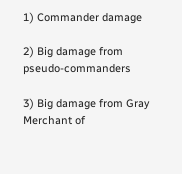1) Commander damage

2) Big damage from pseudo-commanders

3) Big damage from Gray Merchant of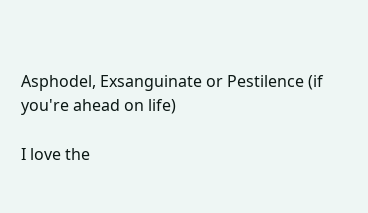Asphodel, Exsanguinate or Pestilence (if you're ahead on life)

I love the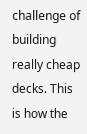challenge of building really cheap decks. This is how the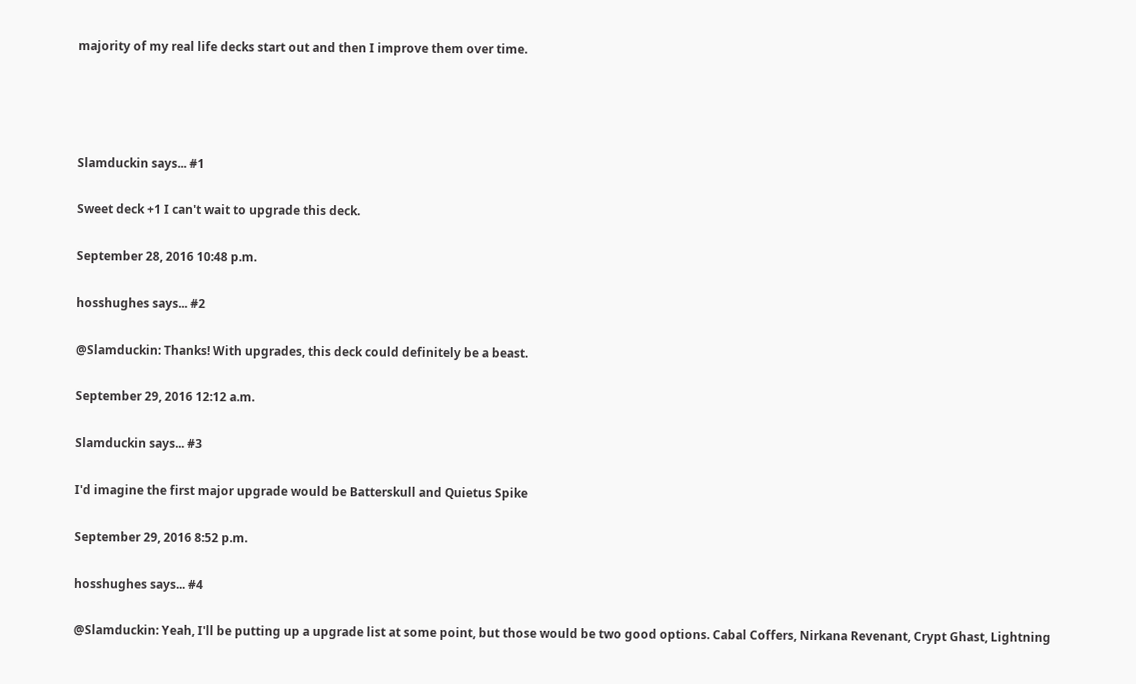majority of my real life decks start out and then I improve them over time.




Slamduckin says... #1

Sweet deck +1 I can't wait to upgrade this deck.

September 28, 2016 10:48 p.m.

hosshughes says... #2

@Slamduckin: Thanks! With upgrades, this deck could definitely be a beast.

September 29, 2016 12:12 a.m.

Slamduckin says... #3

I'd imagine the first major upgrade would be Batterskull and Quietus Spike

September 29, 2016 8:52 p.m.

hosshughes says... #4

@Slamduckin: Yeah, I'll be putting up a upgrade list at some point, but those would be two good options. Cabal Coffers, Nirkana Revenant, Crypt Ghast, Lightning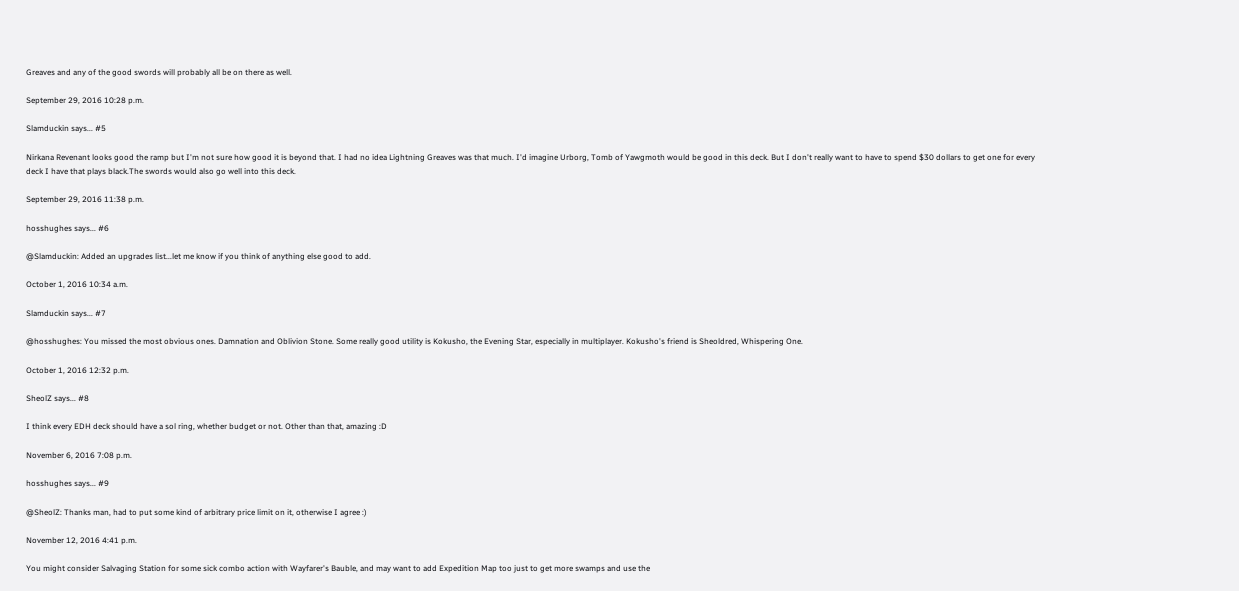Greaves and any of the good swords will probably all be on there as well.

September 29, 2016 10:28 p.m.

Slamduckin says... #5

Nirkana Revenant looks good the ramp but I'm not sure how good it is beyond that. I had no idea Lightning Greaves was that much. I'd imagine Urborg, Tomb of Yawgmoth would be good in this deck. But I don't really want to have to spend $30 dollars to get one for every deck I have that plays black.The swords would also go well into this deck.

September 29, 2016 11:38 p.m.

hosshughes says... #6

@Slamduckin: Added an upgrades list...let me know if you think of anything else good to add.

October 1, 2016 10:34 a.m.

Slamduckin says... #7

@hosshughes: You missed the most obvious ones. Damnation and Oblivion Stone. Some really good utility is Kokusho, the Evening Star, especially in multiplayer. Kokusho's friend is Sheoldred, Whispering One.

October 1, 2016 12:32 p.m.

SheolZ says... #8

I think every EDH deck should have a sol ring, whether budget or not. Other than that, amazing :D

November 6, 2016 7:08 p.m.

hosshughes says... #9

@SheolZ: Thanks man, had to put some kind of arbitrary price limit on it, otherwise I agree :)

November 12, 2016 4:41 p.m.

You might consider Salvaging Station for some sick combo action with Wayfarer's Bauble, and may want to add Expedition Map too just to get more swamps and use the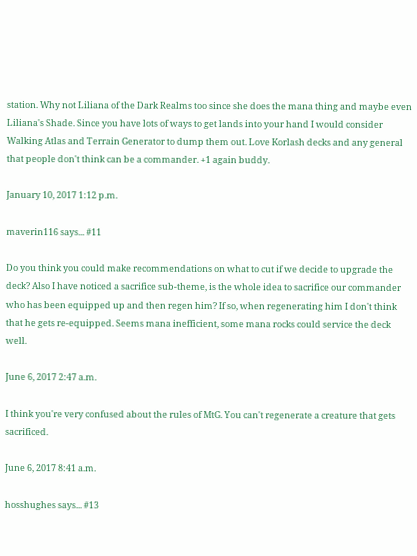station. Why not Liliana of the Dark Realms too since she does the mana thing and maybe even Liliana's Shade. Since you have lots of ways to get lands into your hand I would consider Walking Atlas and Terrain Generator to dump them out. Love Korlash decks and any general that people don't think can be a commander. +1 again buddy.

January 10, 2017 1:12 p.m.

maverin116 says... #11

Do you think you could make recommendations on what to cut if we decide to upgrade the deck? Also I have noticed a sacrifice sub-theme, is the whole idea to sacrifice our commander who has been equipped up and then regen him? If so, when regenerating him I don't think that he gets re-equipped. Seems mana inefficient, some mana rocks could service the deck well.

June 6, 2017 2:47 a.m.

I think you're very confused about the rules of MtG. You can't regenerate a creature that gets sacrificed.

June 6, 2017 8:41 a.m.

hosshughes says... #13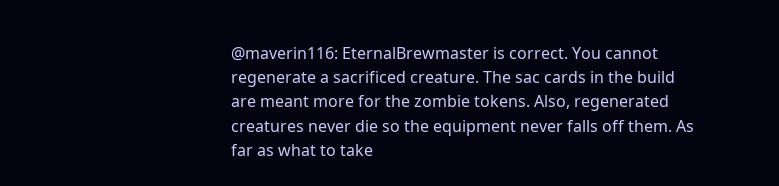@maverin116: EternalBrewmaster is correct. You cannot regenerate a sacrificed creature. The sac cards in the build are meant more for the zombie tokens. Also, regenerated creatures never die so the equipment never falls off them. As far as what to take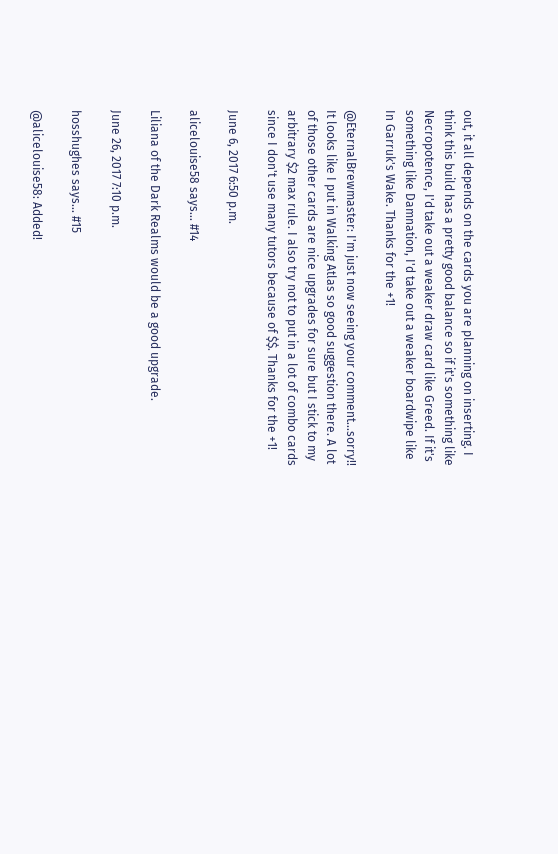out, it all depends on the cards you are planning on inserting. I think this build has a pretty good balance so if it's something like Necropotence, I'd take out a weaker draw card like Greed. If it's something like Damnation, I'd take out a weaker boardwipe like In Garruk's Wake. Thanks for the +1!

@EternalBrewmaster: I'm just now seeing your comment...sorry!! It looks like I put in Walking Atlas so good suggestion there. A lot of those other cards are nice upgrades for sure but I stick to my arbitrary $2 max rule. I also try not to put in a lot of combo cards since I don't use many tutors because of $$. Thanks for the +1!

June 6, 2017 6:50 p.m.

alicelouise58 says... #14

Liliana of the Dark Realms would be a good upgrade.

June 26, 2017 7:10 p.m.

hosshughes says... #15

@alicelouise58: Added!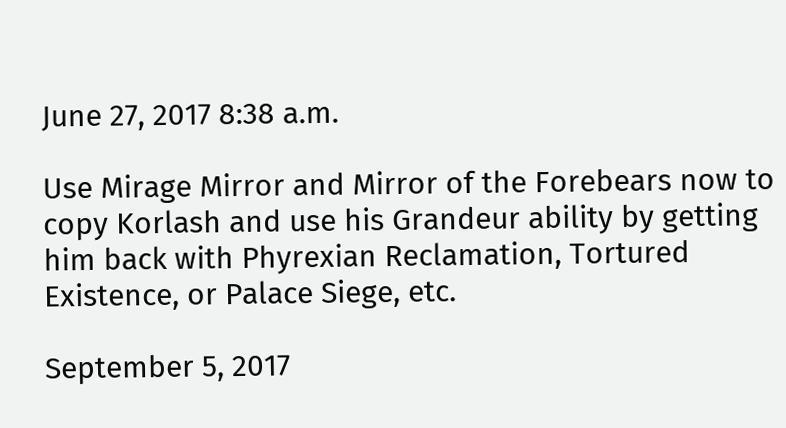June 27, 2017 8:38 a.m.

Use Mirage Mirror and Mirror of the Forebears now to copy Korlash and use his Grandeur ability by getting him back with Phyrexian Reclamation, Tortured Existence, or Palace Siege, etc.

September 5, 2017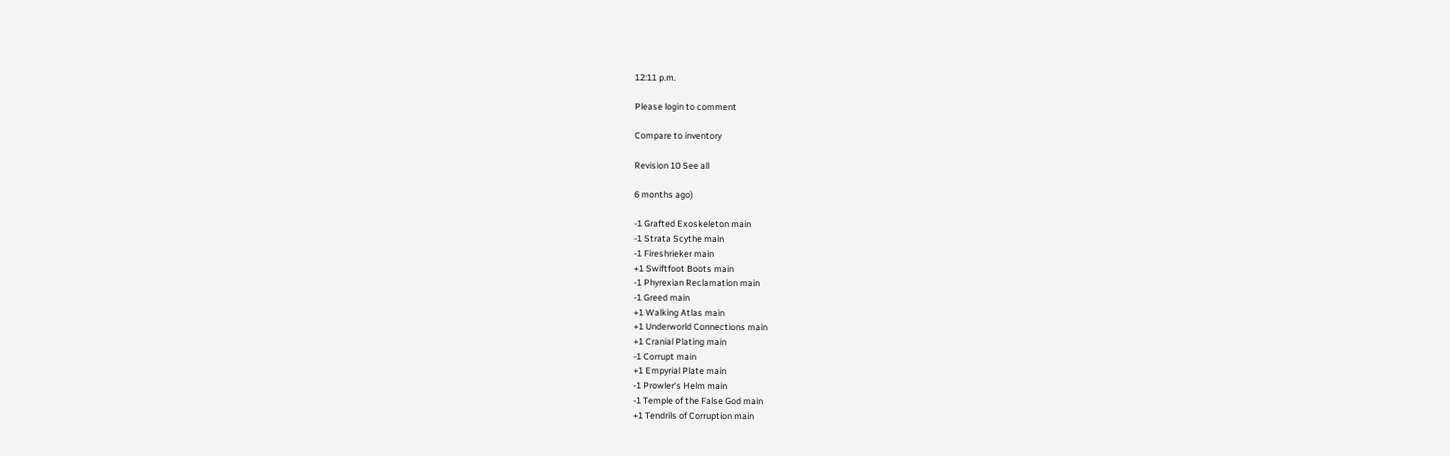12:11 p.m.

Please login to comment

Compare to inventory

Revision 10 See all

6 months ago)

-1 Grafted Exoskeleton main
-1 Strata Scythe main
-1 Fireshrieker main
+1 Swiftfoot Boots main
-1 Phyrexian Reclamation main
-1 Greed main
+1 Walking Atlas main
+1 Underworld Connections main
+1 Cranial Plating main
-1 Corrupt main
+1 Empyrial Plate main
-1 Prowler's Helm main
-1 Temple of the False God main
+1 Tendrils of Corruption main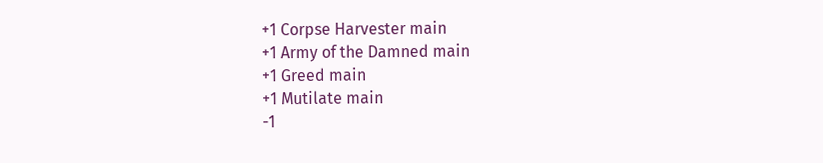+1 Corpse Harvester main
+1 Army of the Damned main
+1 Greed main
+1 Mutilate main
-1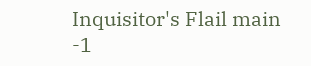Inquisitor's Flail main
-1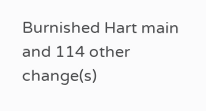Burnished Hart main
and 114 other change(s)